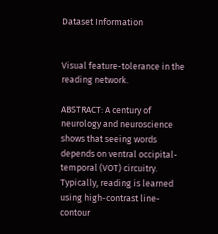Dataset Information


Visual feature-tolerance in the reading network.

ABSTRACT: A century of neurology and neuroscience shows that seeing words depends on ventral occipital-temporal (VOT) circuitry. Typically, reading is learned using high-contrast line-contour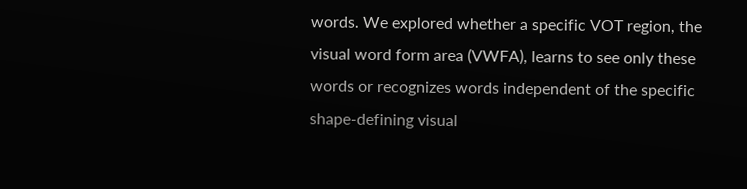words. We explored whether a specific VOT region, the visual word form area (VWFA), learns to see only these words or recognizes words independent of the specific shape-defining visual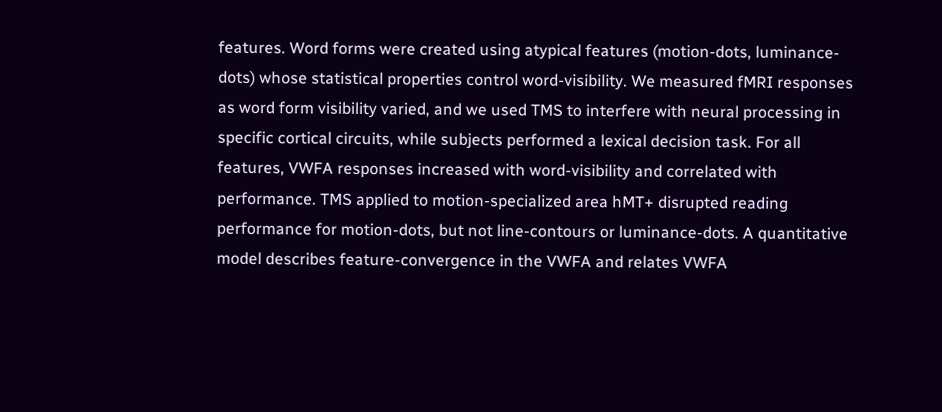features. Word forms were created using atypical features (motion-dots, luminance-dots) whose statistical properties control word-visibility. We measured fMRI responses as word form visibility varied, and we used TMS to interfere with neural processing in specific cortical circuits, while subjects performed a lexical decision task. For all features, VWFA responses increased with word-visibility and correlated with performance. TMS applied to motion-specialized area hMT+ disrupted reading performance for motion-dots, but not line-contours or luminance-dots. A quantitative model describes feature-convergence in the VWFA and relates VWFA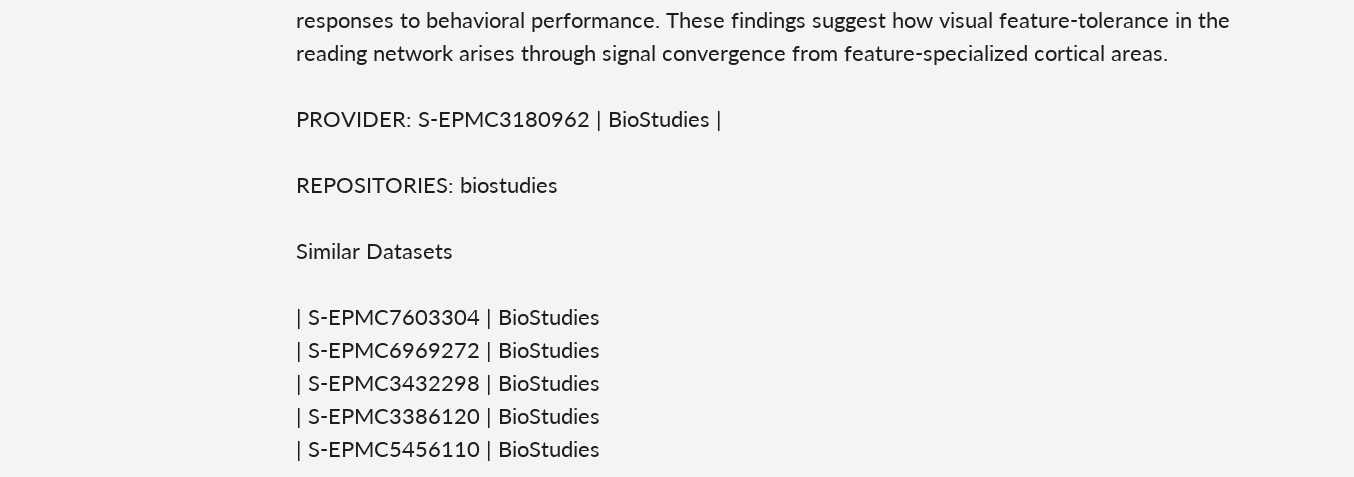responses to behavioral performance. These findings suggest how visual feature-tolerance in the reading network arises through signal convergence from feature-specialized cortical areas.

PROVIDER: S-EPMC3180962 | BioStudies |

REPOSITORIES: biostudies

Similar Datasets

| S-EPMC7603304 | BioStudies
| S-EPMC6969272 | BioStudies
| S-EPMC3432298 | BioStudies
| S-EPMC3386120 | BioStudies
| S-EPMC5456110 | BioStudies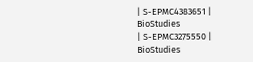| S-EPMC4383651 | BioStudies
| S-EPMC3275550 | BioStudies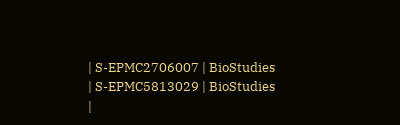| S-EPMC2706007 | BioStudies
| S-EPMC5813029 | BioStudies
|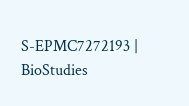S-EPMC7272193 | BioStudies